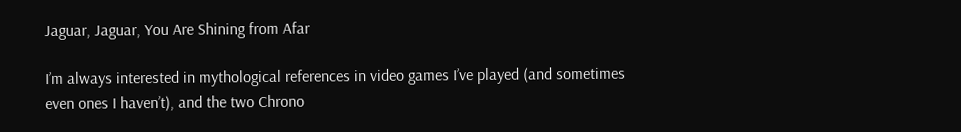Jaguar, Jaguar, You Are Shining from Afar

I’m always interested in mythological references in video games I’ve played (and sometimes even ones I haven’t), and the two Chrono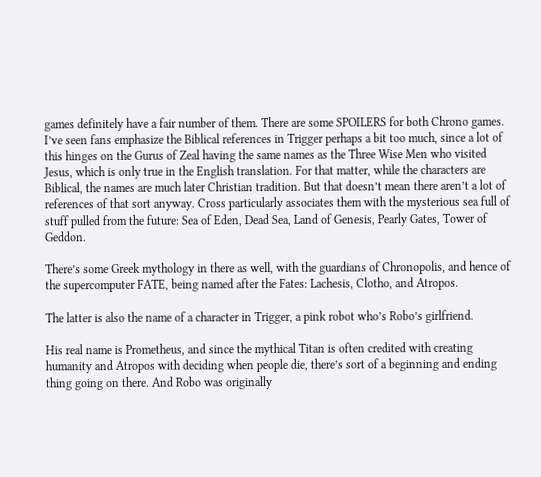games definitely have a fair number of them. There are some SPOILERS for both Chrono games. I’ve seen fans emphasize the Biblical references in Trigger perhaps a bit too much, since a lot of this hinges on the Gurus of Zeal having the same names as the Three Wise Men who visited Jesus, which is only true in the English translation. For that matter, while the characters are Biblical, the names are much later Christian tradition. But that doesn’t mean there aren’t a lot of references of that sort anyway. Cross particularly associates them with the mysterious sea full of stuff pulled from the future: Sea of Eden, Dead Sea, Land of Genesis, Pearly Gates, Tower of Geddon.

There’s some Greek mythology in there as well, with the guardians of Chronopolis, and hence of the supercomputer FATE, being named after the Fates: Lachesis, Clotho, and Atropos.

The latter is also the name of a character in Trigger, a pink robot who’s Robo’s girlfriend.

His real name is Prometheus, and since the mythical Titan is often credited with creating humanity and Atropos with deciding when people die, there’s sort of a beginning and ending thing going on there. And Robo was originally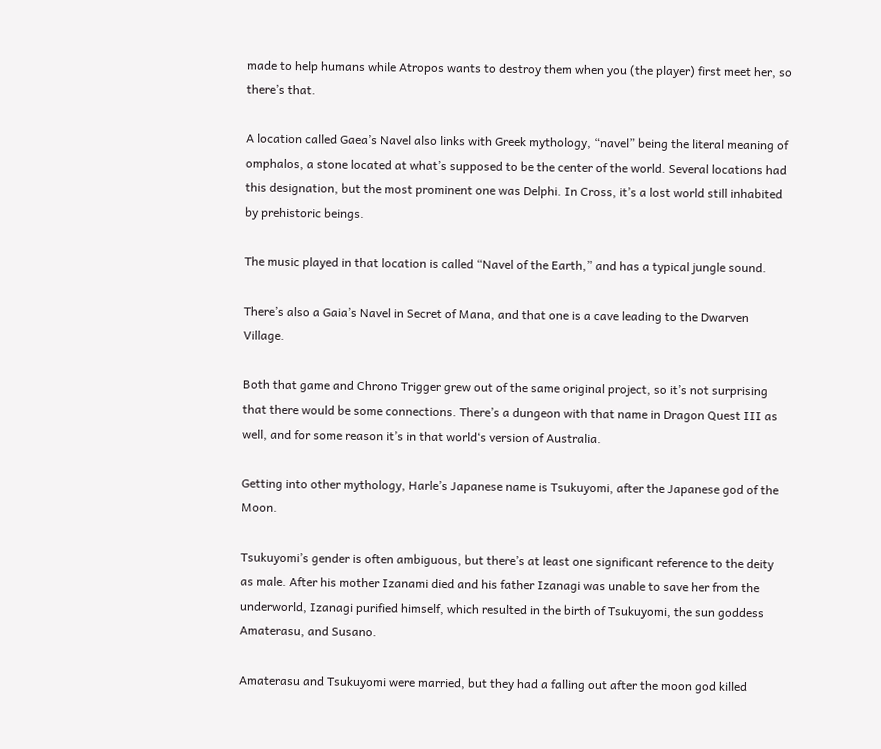made to help humans while Atropos wants to destroy them when you (the player) first meet her, so there’s that.

A location called Gaea’s Navel also links with Greek mythology, “navel” being the literal meaning of omphalos, a stone located at what’s supposed to be the center of the world. Several locations had this designation, but the most prominent one was Delphi. In Cross, it’s a lost world still inhabited by prehistoric beings.

The music played in that location is called “Navel of the Earth,” and has a typical jungle sound.

There’s also a Gaia’s Navel in Secret of Mana, and that one is a cave leading to the Dwarven Village.

Both that game and Chrono Trigger grew out of the same original project, so it’s not surprising that there would be some connections. There’s a dungeon with that name in Dragon Quest III as well, and for some reason it’s in that world‘s version of Australia.

Getting into other mythology, Harle’s Japanese name is Tsukuyomi, after the Japanese god of the Moon.

Tsukuyomi’s gender is often ambiguous, but there’s at least one significant reference to the deity as male. After his mother Izanami died and his father Izanagi was unable to save her from the underworld, Izanagi purified himself, which resulted in the birth of Tsukuyomi, the sun goddess Amaterasu, and Susano.

Amaterasu and Tsukuyomi were married, but they had a falling out after the moon god killed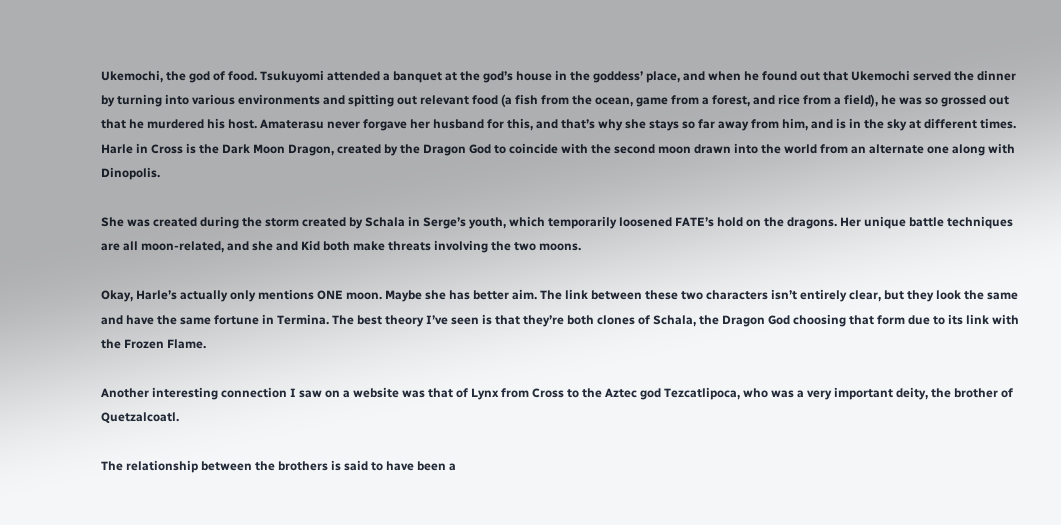Ukemochi, the god of food. Tsukuyomi attended a banquet at the god’s house in the goddess’ place, and when he found out that Ukemochi served the dinner by turning into various environments and spitting out relevant food (a fish from the ocean, game from a forest, and rice from a field), he was so grossed out that he murdered his host. Amaterasu never forgave her husband for this, and that’s why she stays so far away from him, and is in the sky at different times. Harle in Cross is the Dark Moon Dragon, created by the Dragon God to coincide with the second moon drawn into the world from an alternate one along with Dinopolis.

She was created during the storm created by Schala in Serge’s youth, which temporarily loosened FATE’s hold on the dragons. Her unique battle techniques are all moon-related, and she and Kid both make threats involving the two moons.

Okay, Harle’s actually only mentions ONE moon. Maybe she has better aim. The link between these two characters isn’t entirely clear, but they look the same and have the same fortune in Termina. The best theory I’ve seen is that they’re both clones of Schala, the Dragon God choosing that form due to its link with the Frozen Flame.

Another interesting connection I saw on a website was that of Lynx from Cross to the Aztec god Tezcatlipoca, who was a very important deity, the brother of Quetzalcoatl.

The relationship between the brothers is said to have been a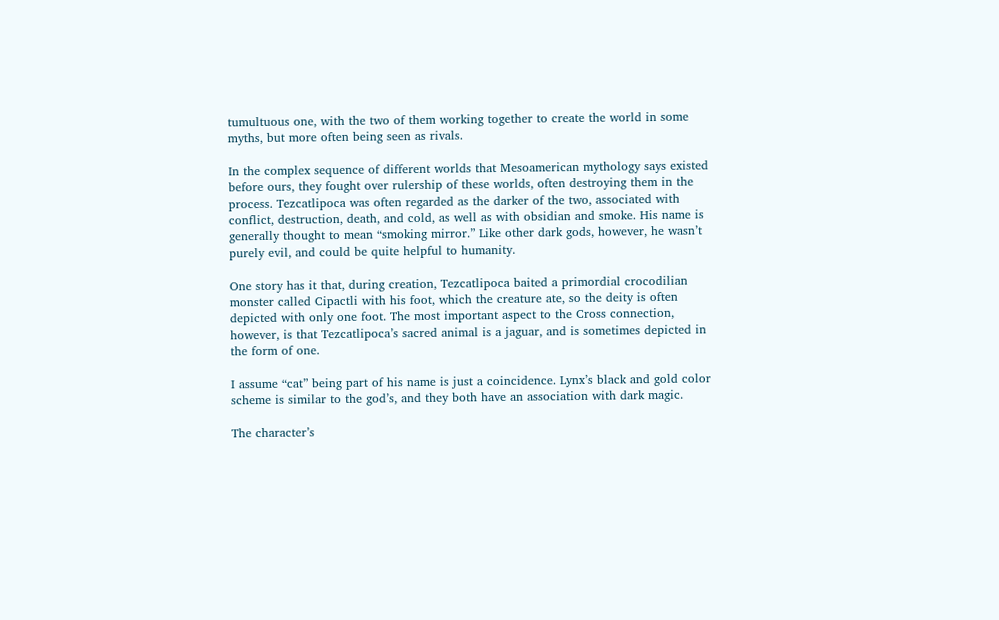tumultuous one, with the two of them working together to create the world in some myths, but more often being seen as rivals.

In the complex sequence of different worlds that Mesoamerican mythology says existed before ours, they fought over rulership of these worlds, often destroying them in the process. Tezcatlipoca was often regarded as the darker of the two, associated with conflict, destruction, death, and cold, as well as with obsidian and smoke. His name is generally thought to mean “smoking mirror.” Like other dark gods, however, he wasn’t purely evil, and could be quite helpful to humanity.

One story has it that, during creation, Tezcatlipoca baited a primordial crocodilian monster called Cipactli with his foot, which the creature ate, so the deity is often depicted with only one foot. The most important aspect to the Cross connection, however, is that Tezcatlipoca’s sacred animal is a jaguar, and is sometimes depicted in the form of one.

I assume “cat” being part of his name is just a coincidence. Lynx’s black and gold color scheme is similar to the god’s, and they both have an association with dark magic.

The character’s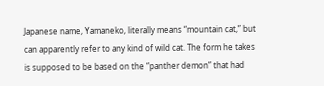Japanese name, Yamaneko, literally means “mountain cat,” but can apparently refer to any kind of wild cat. The form he takes is supposed to be based on the “panther demon” that had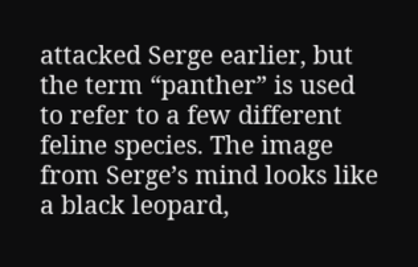attacked Serge earlier, but the term “panther” is used to refer to a few different feline species. The image from Serge’s mind looks like a black leopard,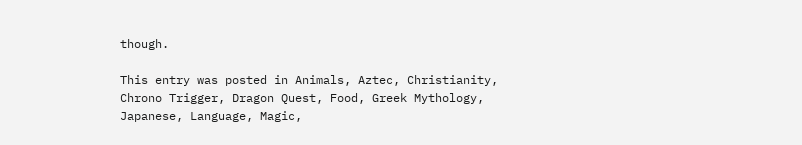though.

This entry was posted in Animals, Aztec, Christianity, Chrono Trigger, Dragon Quest, Food, Greek Mythology, Japanese, Language, Magic,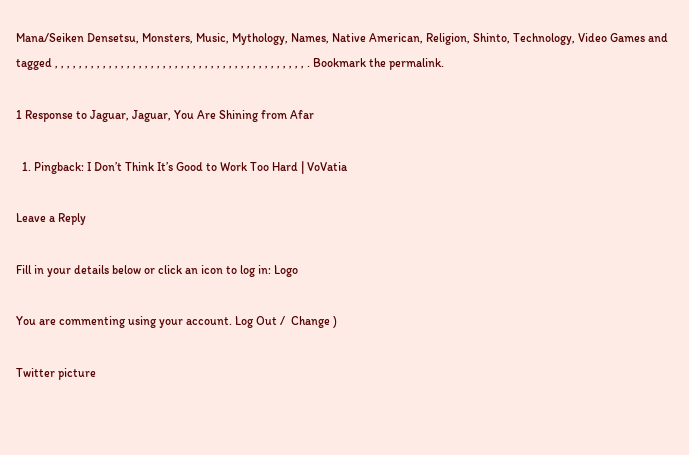Mana/Seiken Densetsu, Monsters, Music, Mythology, Names, Native American, Religion, Shinto, Technology, Video Games and tagged , , , , , , , , , , , , , , , , , , , , , , , , , , , , , , , , , , , , , , , , , , . Bookmark the permalink.

1 Response to Jaguar, Jaguar, You Are Shining from Afar

  1. Pingback: I Don’t Think It’s Good to Work Too Hard | VoVatia

Leave a Reply

Fill in your details below or click an icon to log in: Logo

You are commenting using your account. Log Out /  Change )

Twitter picture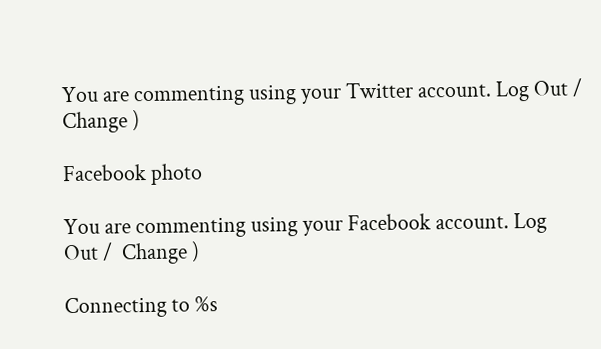You are commenting using your Twitter account. Log Out /  Change )

Facebook photo

You are commenting using your Facebook account. Log Out /  Change )

Connecting to %s